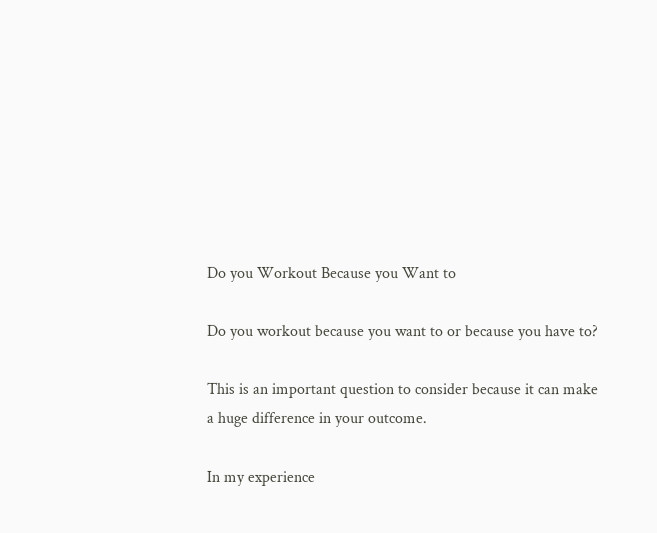Do you Workout Because you Want to

Do you workout because you want to or because you have to?

This is an important question to consider because it can make a huge difference in your outcome.

In my experience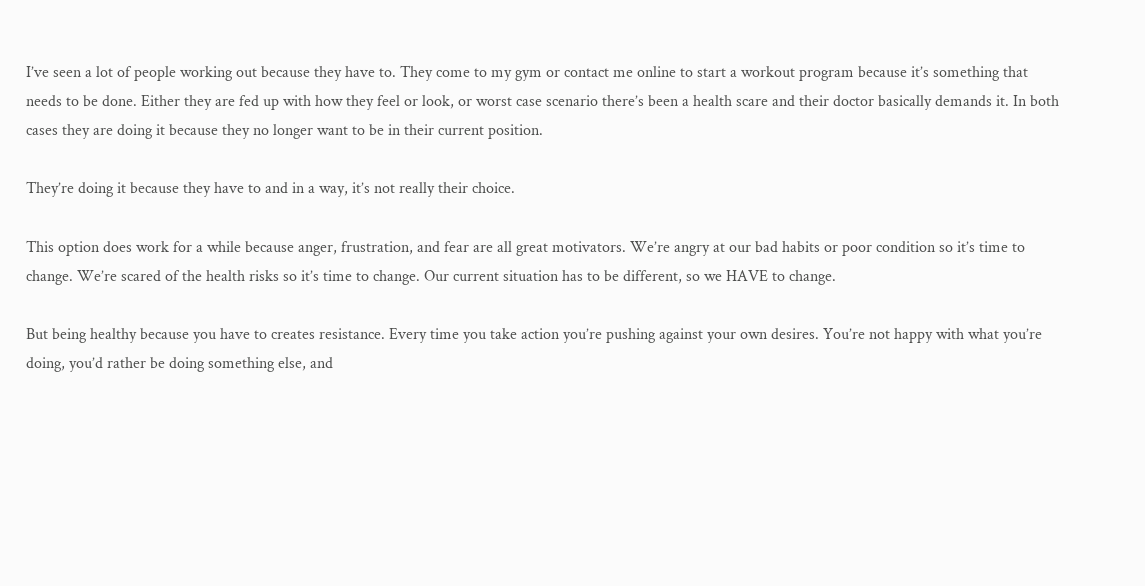I’ve seen a lot of people working out because they have to. They come to my gym or contact me online to start a workout program because it’s something that needs to be done. Either they are fed up with how they feel or look, or worst case scenario there’s been a health scare and their doctor basically demands it. In both cases they are doing it because they no longer want to be in their current position.

They’re doing it because they have to and in a way, it’s not really their choice.

This option does work for a while because anger, frustration, and fear are all great motivators. We’re angry at our bad habits or poor condition so it’s time to change. We’re scared of the health risks so it’s time to change. Our current situation has to be different, so we HAVE to change.

But being healthy because you have to creates resistance. Every time you take action you’re pushing against your own desires. You’re not happy with what you’re doing, you’d rather be doing something else, and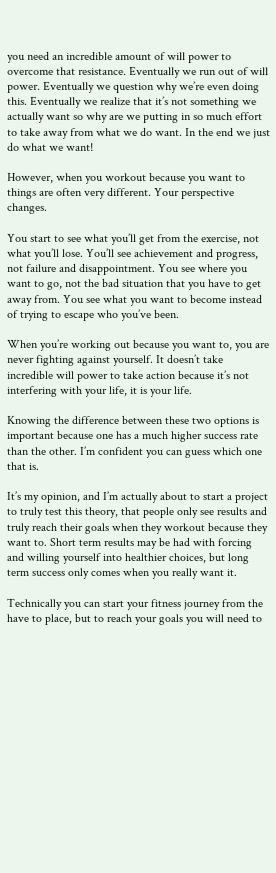you need an incredible amount of will power to overcome that resistance. Eventually we run out of will power. Eventually we question why we’re even doing this. Eventually we realize that it’s not something we actually want so why are we putting in so much effort to take away from what we do want. In the end we just do what we want!

However, when you workout because you want to things are often very different. Your perspective changes.

You start to see what you’ll get from the exercise, not what you’ll lose. You’ll see achievement and progress, not failure and disappointment. You see where you want to go, not the bad situation that you have to get away from. You see what you want to become instead of trying to escape who you’ve been.

When you’re working out because you want to, you are never fighting against yourself. It doesn’t take incredible will power to take action because it’s not interfering with your life, it is your life.

Knowing the difference between these two options is important because one has a much higher success rate than the other. I’m confident you can guess which one that is.

It’s my opinion, and I’m actually about to start a project to truly test this theory, that people only see results and truly reach their goals when they workout because they want to. Short term results may be had with forcing and willing yourself into healthier choices, but long term success only comes when you really want it.

Technically you can start your fitness journey from the have to place, but to reach your goals you will need to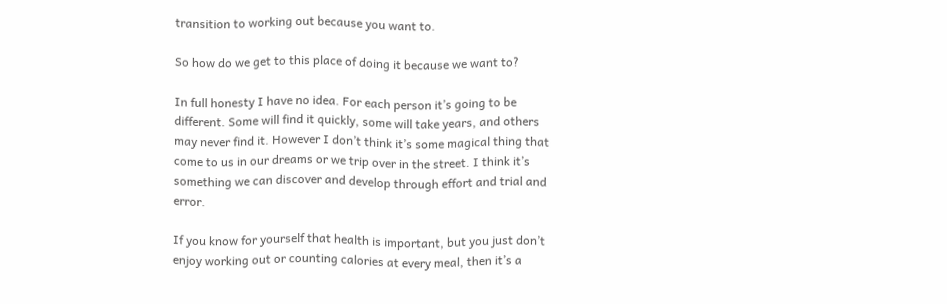transition to working out because you want to.

So how do we get to this place of doing it because we want to?

In full honesty I have no idea. For each person it’s going to be different. Some will find it quickly, some will take years, and others may never find it. However I don’t think it’s some magical thing that come to us in our dreams or we trip over in the street. I think it’s something we can discover and develop through effort and trial and error.

If you know for yourself that health is important, but you just don’t enjoy working out or counting calories at every meal, then it’s a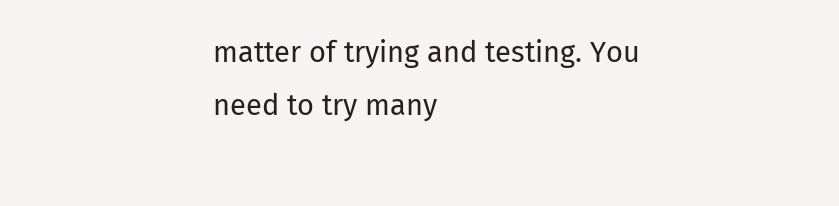matter of trying and testing. You need to try many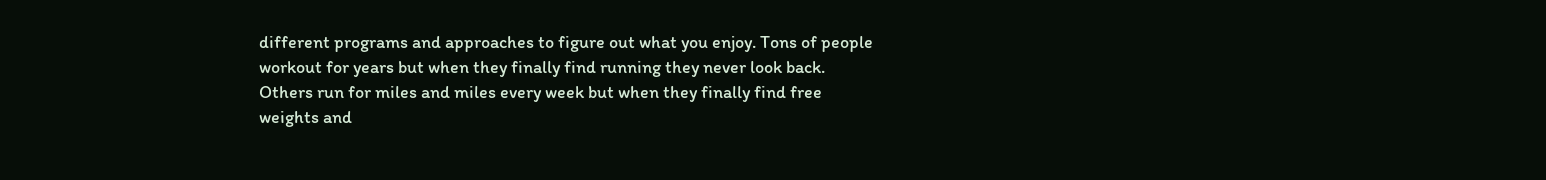different programs and approaches to figure out what you enjoy. Tons of people workout for years but when they finally find running they never look back. Others run for miles and miles every week but when they finally find free weights and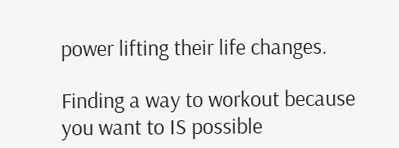power lifting their life changes.

Finding a way to workout because you want to IS possible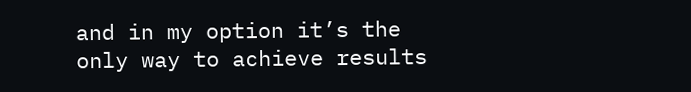and in my option it’s the only way to achieve results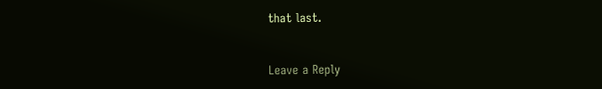that last.


Leave a Reply